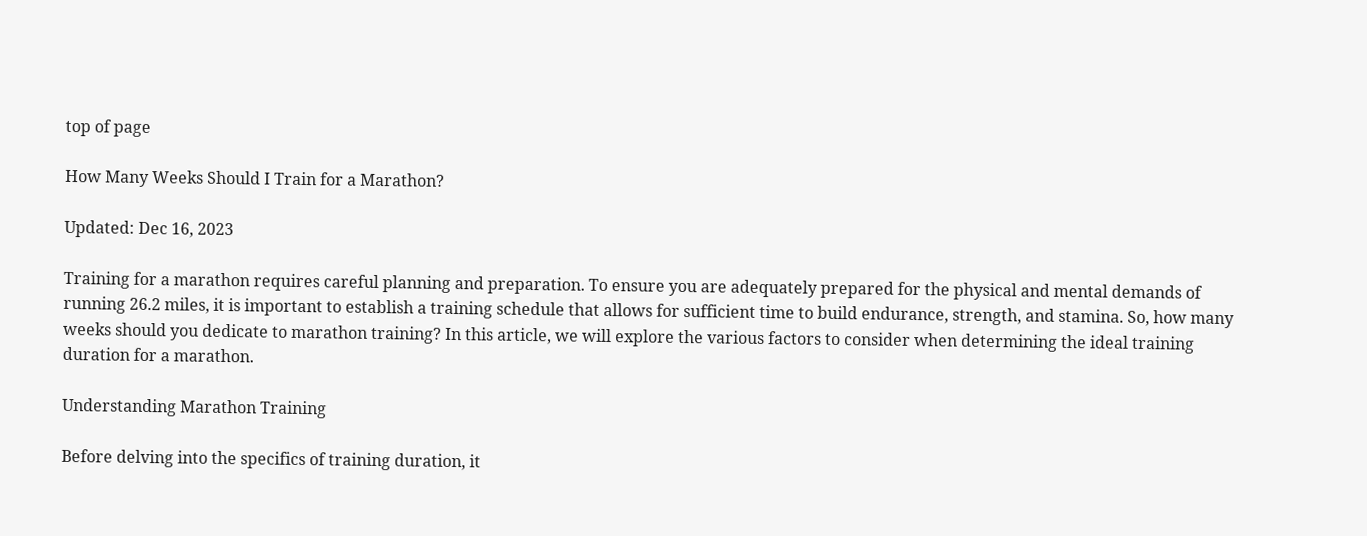top of page

How Many Weeks Should I Train for a Marathon?

Updated: Dec 16, 2023

Training for a marathon requires careful planning and preparation. To ensure you are adequately prepared for the physical and mental demands of running 26.2 miles, it is important to establish a training schedule that allows for sufficient time to build endurance, strength, and stamina. So, how many weeks should you dedicate to marathon training? In this article, we will explore the various factors to consider when determining the ideal training duration for a marathon.

Understanding Marathon Training

Before delving into the specifics of training duration, it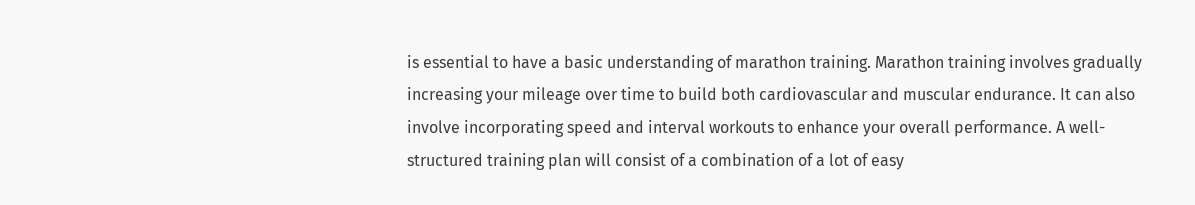is essential to have a basic understanding of marathon training. Marathon training involves gradually increasing your mileage over time to build both cardiovascular and muscular endurance. It can also involve incorporating speed and interval workouts to enhance your overall performance. A well-structured training plan will consist of a combination of a lot of easy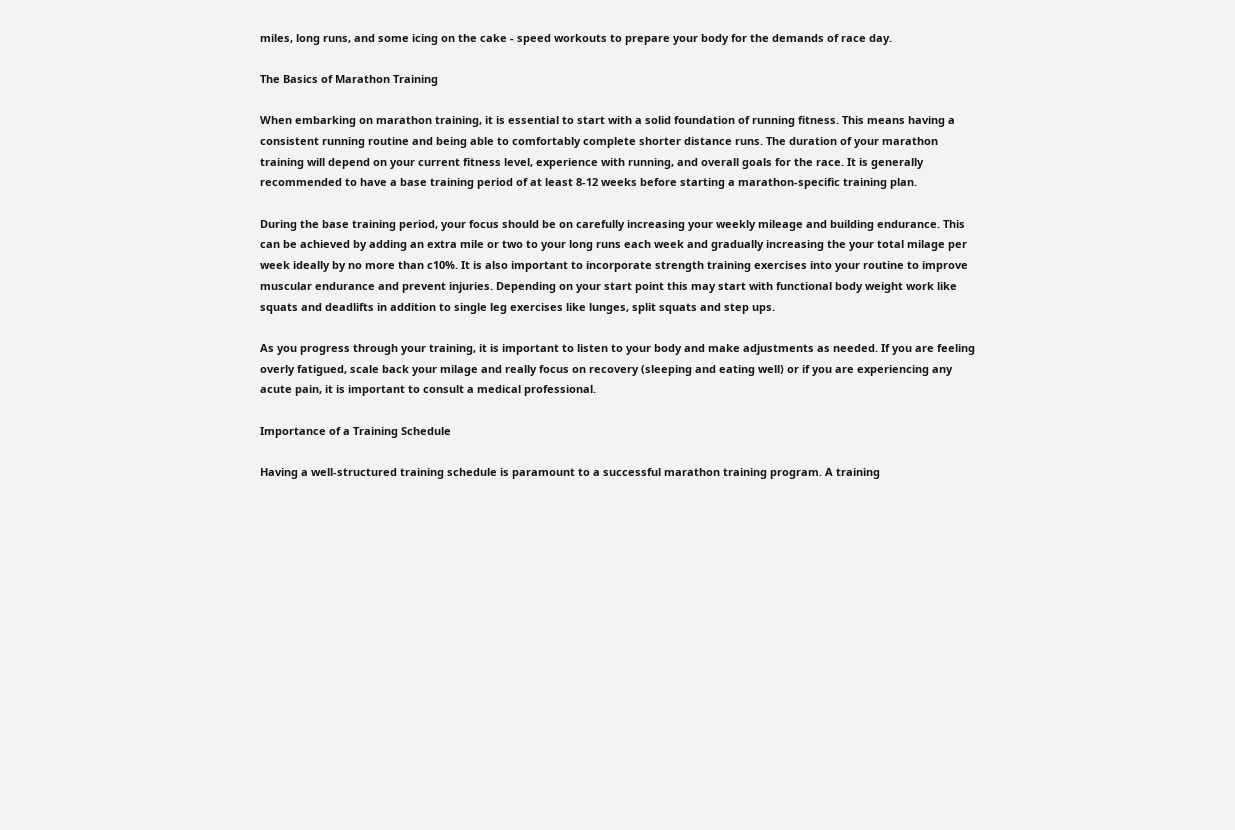miles, long runs, and some icing on the cake - speed workouts to prepare your body for the demands of race day.

The Basics of Marathon Training

When embarking on marathon training, it is essential to start with a solid foundation of running fitness. This means having a consistent running routine and being able to comfortably complete shorter distance runs. The duration of your marathon training will depend on your current fitness level, experience with running, and overall goals for the race. It is generally recommended to have a base training period of at least 8-12 weeks before starting a marathon-specific training plan.

During the base training period, your focus should be on carefully increasing your weekly mileage and building endurance. This can be achieved by adding an extra mile or two to your long runs each week and gradually increasing the your total milage per week ideally by no more than c10%. It is also important to incorporate strength training exercises into your routine to improve muscular endurance and prevent injuries. Depending on your start point this may start with functional body weight work like squats and deadlifts in addition to single leg exercises like lunges, split squats and step ups.

As you progress through your training, it is important to listen to your body and make adjustments as needed. If you are feeling overly fatigued, scale back your milage and really focus on recovery (sleeping and eating well) or if you are experiencing any acute pain, it is important to consult a medical professional.

Importance of a Training Schedule

Having a well-structured training schedule is paramount to a successful marathon training program. A training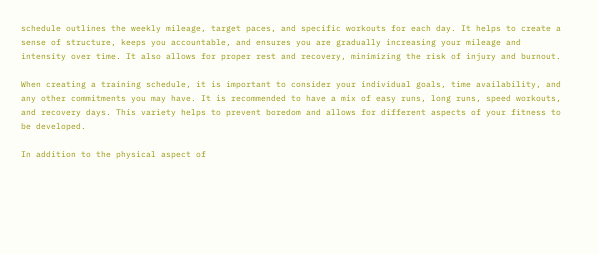schedule outlines the weekly mileage, target paces, and specific workouts for each day. It helps to create a sense of structure, keeps you accountable, and ensures you are gradually increasing your mileage and intensity over time. It also allows for proper rest and recovery, minimizing the risk of injury and burnout.

When creating a training schedule, it is important to consider your individual goals, time availability, and any other commitments you may have. It is recommended to have a mix of easy runs, long runs, speed workouts, and recovery days. This variety helps to prevent boredom and allows for different aspects of your fitness to be developed.

In addition to the physical aspect of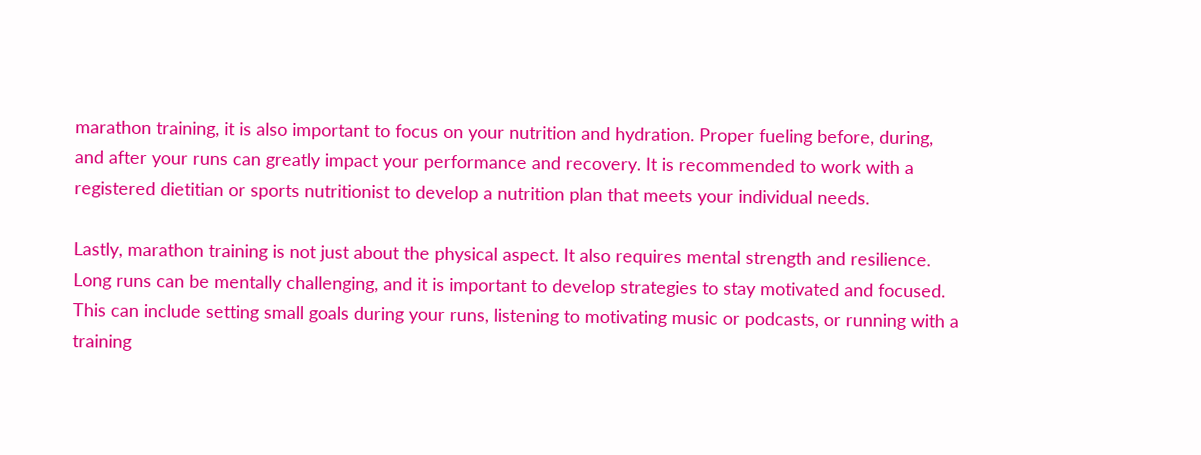marathon training, it is also important to focus on your nutrition and hydration. Proper fueling before, during, and after your runs can greatly impact your performance and recovery. It is recommended to work with a registered dietitian or sports nutritionist to develop a nutrition plan that meets your individual needs.

Lastly, marathon training is not just about the physical aspect. It also requires mental strength and resilience. Long runs can be mentally challenging, and it is important to develop strategies to stay motivated and focused. This can include setting small goals during your runs, listening to motivating music or podcasts, or running with a training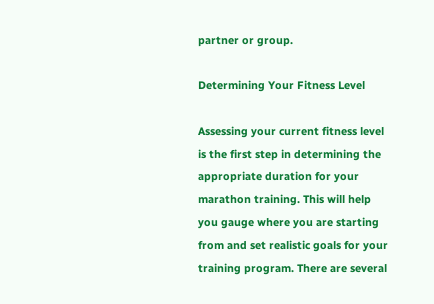partner or group.

Determining Your Fitness Level

Assessing your current fitness level is the first step in determining the appropriate duration for your marathon training. This will help you gauge where you are starting from and set realistic goals for your training program. There are several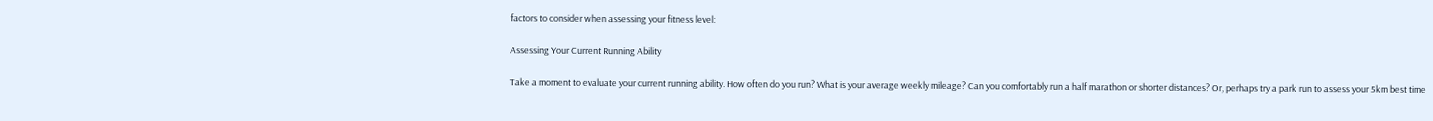factors to consider when assessing your fitness level:

Assessing Your Current Running Ability

Take a moment to evaluate your current running ability. How often do you run? What is your average weekly mileage? Can you comfortably run a half marathon or shorter distances? Or, perhaps try a park run to assess your 5km best time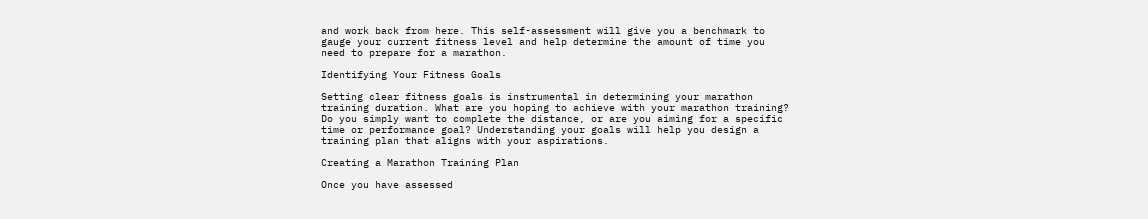and work back from here. This self-assessment will give you a benchmark to gauge your current fitness level and help determine the amount of time you need to prepare for a marathon.

Identifying Your Fitness Goals

Setting clear fitness goals is instrumental in determining your marathon training duration. What are you hoping to achieve with your marathon training? Do you simply want to complete the distance, or are you aiming for a specific time or performance goal? Understanding your goals will help you design a training plan that aligns with your aspirations.

Creating a Marathon Training Plan

Once you have assessed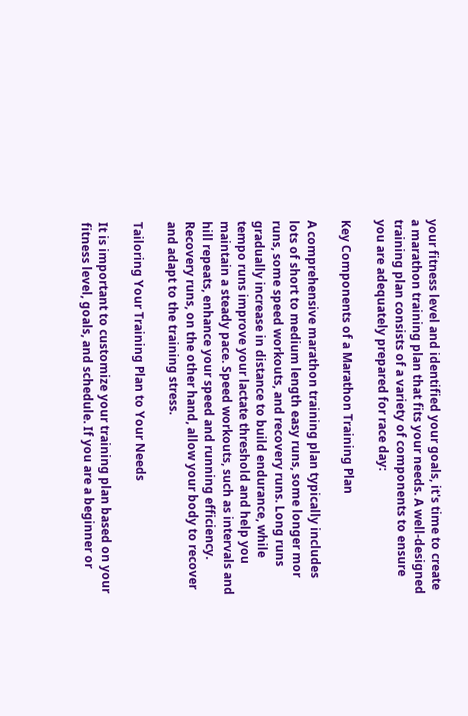your fitness level and identified your goals, it's time to create a marathon training plan that fits your needs. A well-designed training plan consists of a variety of components to ensure you are adequately prepared for race day:

Key Components of a Marathon Training Plan

A comprehensive marathon training plan typically includes lots of short to medium length easy runs, some longer mor runs, some speed workouts, and recovery runs. Long runs gradually increase in distance to build endurance, while tempo runs improve your lactate threshold and help you maintain a steady pace. Speed workouts, such as intervals and hill repeats, enhance your speed and running efficiency. Recovery runs, on the other hand, allow your body to recover and adapt to the training stress.

Tailoring Your Training Plan to Your Needs

It is important to customize your training plan based on your fitness level, goals, and schedule. If you are a beginner or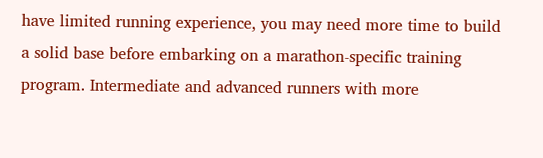have limited running experience, you may need more time to build a solid base before embarking on a marathon-specific training program. Intermediate and advanced runners with more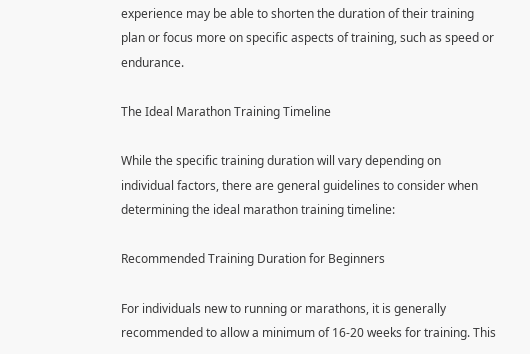experience may be able to shorten the duration of their training plan or focus more on specific aspects of training, such as speed or endurance.

The Ideal Marathon Training Timeline

While the specific training duration will vary depending on individual factors, there are general guidelines to consider when determining the ideal marathon training timeline:

Recommended Training Duration for Beginners

For individuals new to running or marathons, it is generally recommended to allow a minimum of 16-20 weeks for training. This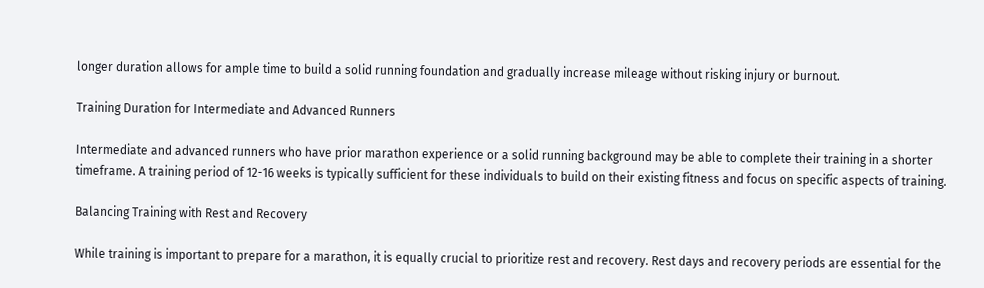longer duration allows for ample time to build a solid running foundation and gradually increase mileage without risking injury or burnout.

Training Duration for Intermediate and Advanced Runners

Intermediate and advanced runners who have prior marathon experience or a solid running background may be able to complete their training in a shorter timeframe. A training period of 12-16 weeks is typically sufficient for these individuals to build on their existing fitness and focus on specific aspects of training.

Balancing Training with Rest and Recovery

While training is important to prepare for a marathon, it is equally crucial to prioritize rest and recovery. Rest days and recovery periods are essential for the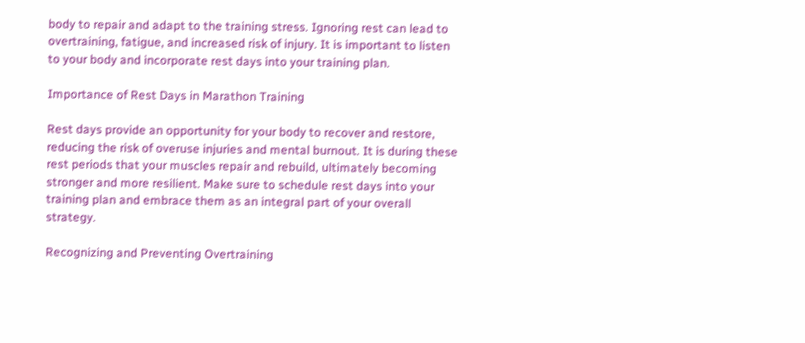body to repair and adapt to the training stress. Ignoring rest can lead to overtraining, fatigue, and increased risk of injury. It is important to listen to your body and incorporate rest days into your training plan.

Importance of Rest Days in Marathon Training

Rest days provide an opportunity for your body to recover and restore, reducing the risk of overuse injuries and mental burnout. It is during these rest periods that your muscles repair and rebuild, ultimately becoming stronger and more resilient. Make sure to schedule rest days into your training plan and embrace them as an integral part of your overall strategy.

Recognizing and Preventing Overtraining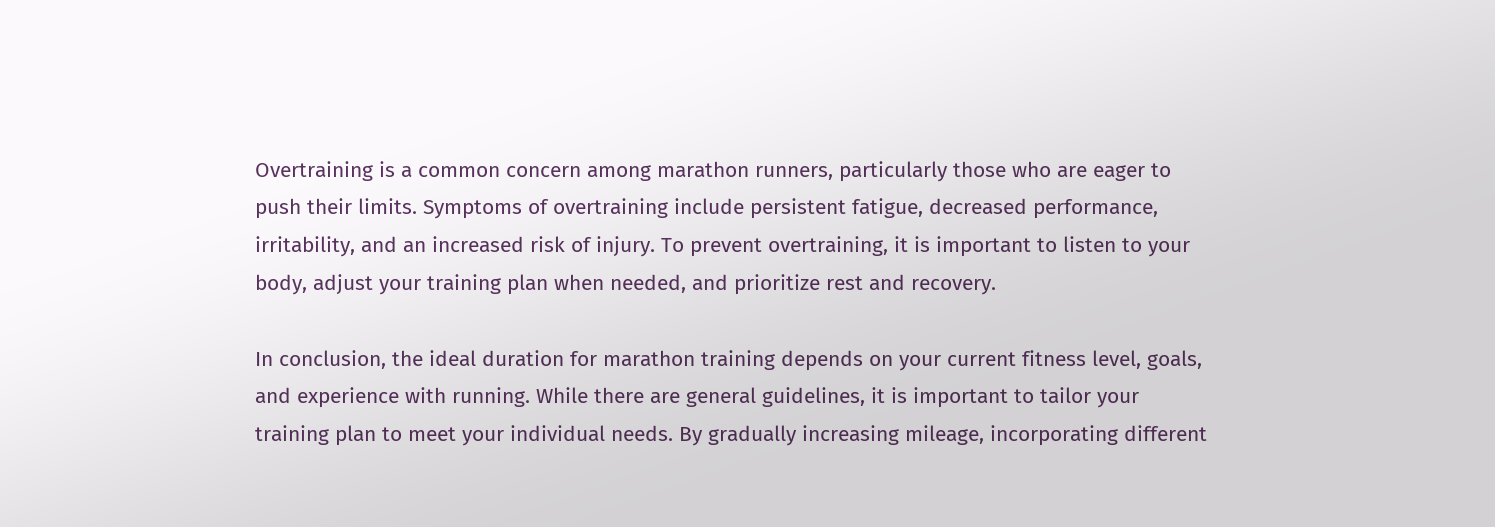Overtraining is a common concern among marathon runners, particularly those who are eager to push their limits. Symptoms of overtraining include persistent fatigue, decreased performance, irritability, and an increased risk of injury. To prevent overtraining, it is important to listen to your body, adjust your training plan when needed, and prioritize rest and recovery.

In conclusion, the ideal duration for marathon training depends on your current fitness level, goals, and experience with running. While there are general guidelines, it is important to tailor your training plan to meet your individual needs. By gradually increasing mileage, incorporating different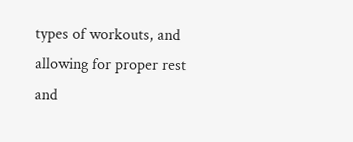types of workouts, and allowing for proper rest and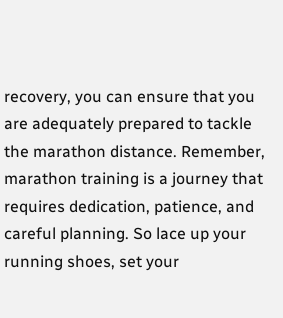recovery, you can ensure that you are adequately prepared to tackle the marathon distance. Remember, marathon training is a journey that requires dedication, patience, and careful planning. So lace up your running shoes, set your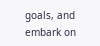goals, and embark on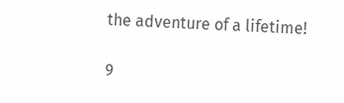the adventure of a lifetime!

9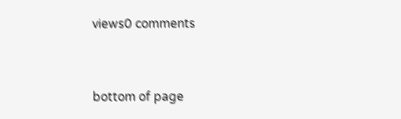views0 comments


bottom of page